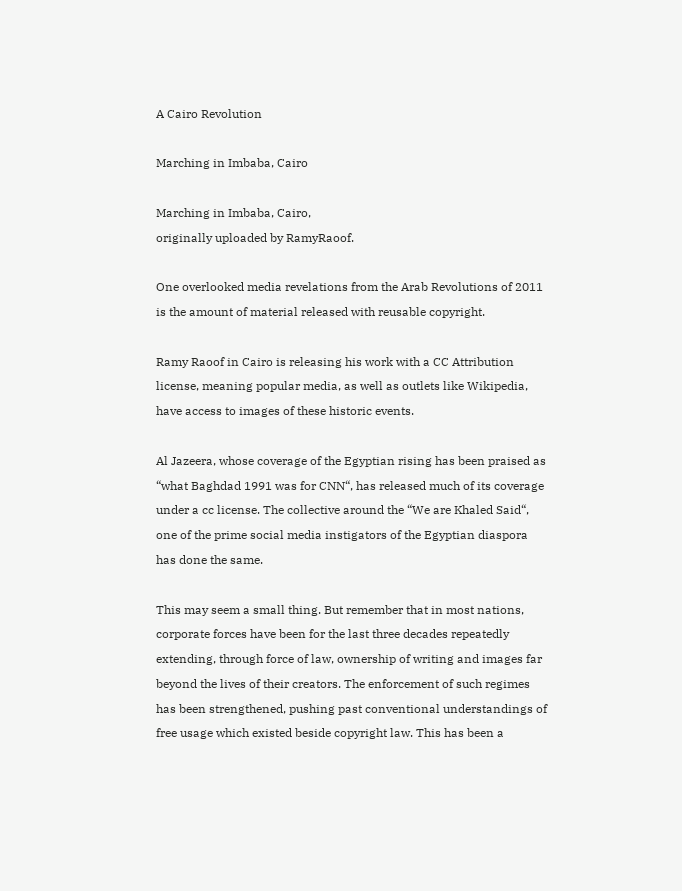A Cairo Revolution

Marching in Imbaba, Cairo

Marching in Imbaba, Cairo,
originally uploaded by RamyRaoof.

One overlooked media revelations from the Arab Revolutions of 2011 is the amount of material released with reusable copyright.

Ramy Raoof in Cairo is releasing his work with a CC Attribution license, meaning popular media, as well as outlets like Wikipedia, have access to images of these historic events.

Al Jazeera, whose coverage of the Egyptian rising has been praised as “what Baghdad 1991 was for CNN“, has released much of its coverage under a cc license. The collective around the “We are Khaled Said“, one of the prime social media instigators of the Egyptian diaspora has done the same.

This may seem a small thing. But remember that in most nations, corporate forces have been for the last three decades repeatedly extending, through force of law, ownership of writing and images far beyond the lives of their creators. The enforcement of such regimes has been strengthened, pushing past conventional understandings of free usage which existed beside copyright law. This has been a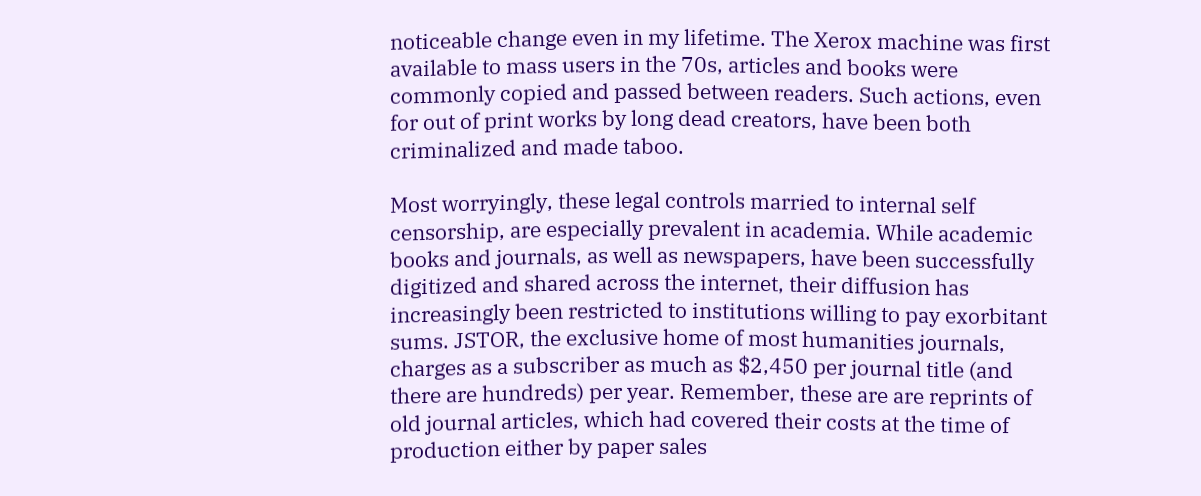noticeable change even in my lifetime. The Xerox machine was first available to mass users in the 70s, articles and books were commonly copied and passed between readers. Such actions, even for out of print works by long dead creators, have been both criminalized and made taboo.

Most worryingly, these legal controls married to internal self censorship, are especially prevalent in academia. While academic books and journals, as well as newspapers, have been successfully digitized and shared across the internet, their diffusion has increasingly been restricted to institutions willing to pay exorbitant sums. JSTOR, the exclusive home of most humanities journals, charges as a subscriber as much as $2,450 per journal title (and there are hundreds) per year. Remember, these are are reprints of old journal articles, which had covered their costs at the time of production either by paper sales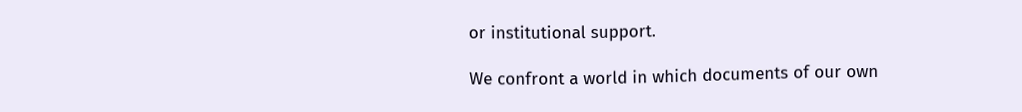or institutional support.

We confront a world in which documents of our own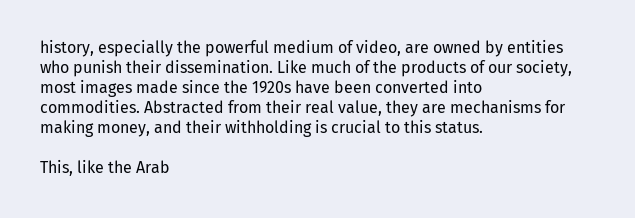history, especially the powerful medium of video, are owned by entities who punish their dissemination. Like much of the products of our society, most images made since the 1920s have been converted into commodities. Abstracted from their real value, they are mechanisms for making money, and their withholding is crucial to this status.

This, like the Arab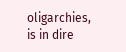oligarchies, is in dire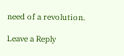need of a revolution.

Leave a Reply